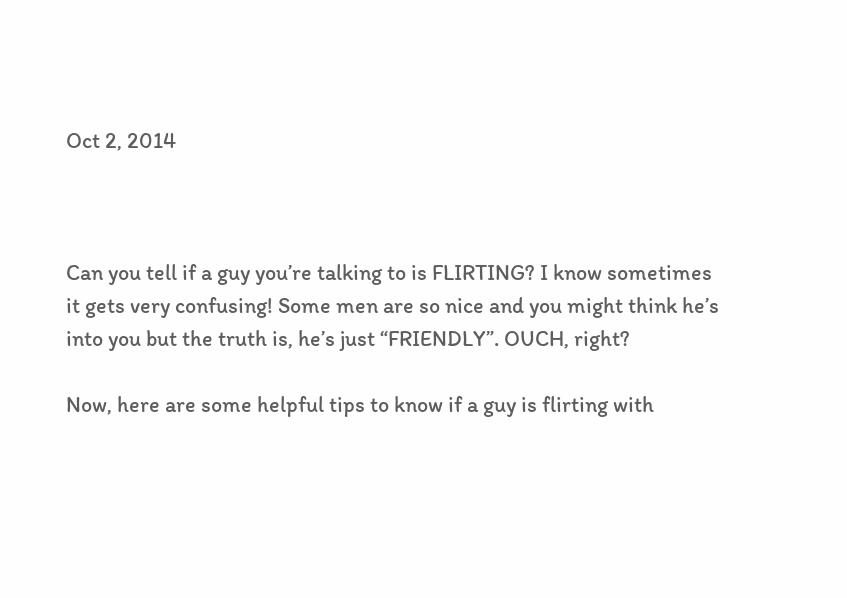Oct 2, 2014



Can you tell if a guy you’re talking to is FLIRTING? I know sometimes it gets very confusing! Some men are so nice and you might think he’s into you but the truth is, he’s just “FRIENDLY”. OUCH, right?

Now, here are some helpful tips to know if a guy is flirting with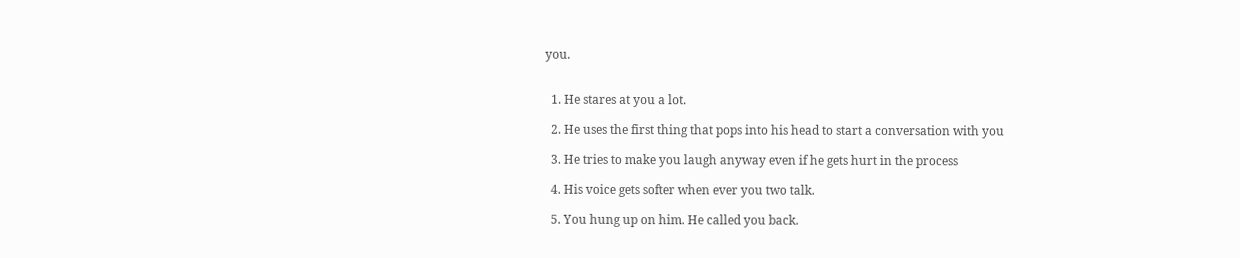you.


  1. He stares at you a lot.

  2. He uses the first thing that pops into his head to start a conversation with you

  3. He tries to make you laugh anyway even if he gets hurt in the process

  4. His voice gets softer when ever you two talk.

  5. You hung up on him. He called you back.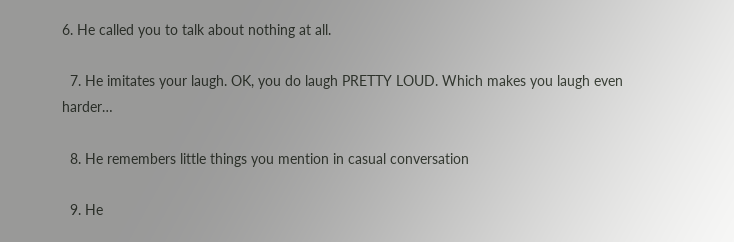6. He called you to talk about nothing at all.

  7. He imitates your laugh. OK, you do laugh PRETTY LOUD. Which makes you laugh even harder…

  8. He remembers little things you mention in casual conversation

  9. He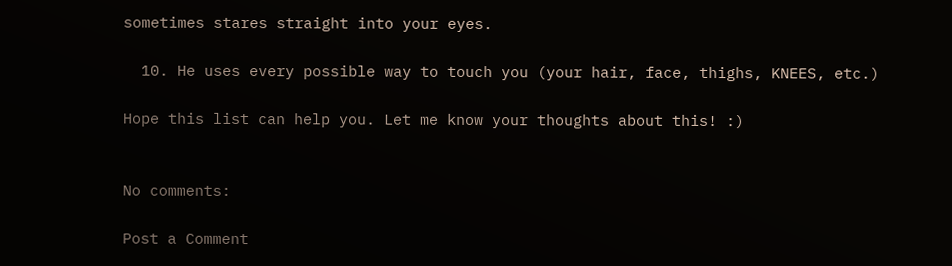sometimes stares straight into your eyes.

  10. He uses every possible way to touch you (your hair, face, thighs, KNEES, etc.)

Hope this list can help you. Let me know your thoughts about this! :)


No comments:

Post a Comment